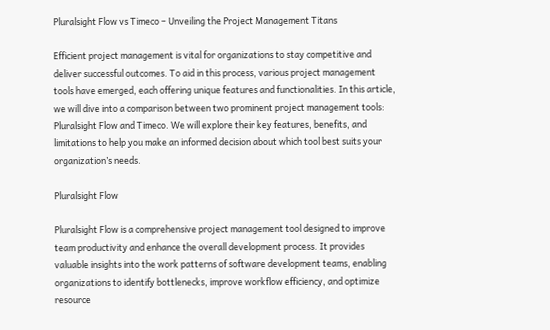Pluralsight Flow vs Timeco – Unveiling the Project Management Titans

Efficient project management is vital for organizations to stay competitive and deliver successful outcomes. To aid in this process, various project management tools have emerged, each offering unique features and functionalities. In this article, we will dive into a comparison between two prominent project management tools: Pluralsight Flow and Timeco. We will explore their key features, benefits, and limitations to help you make an informed decision about which tool best suits your organization’s needs.

Pluralsight Flow

Pluralsight Flow is a comprehensive project management tool designed to improve team productivity and enhance the overall development process. It provides valuable insights into the work patterns of software development teams, enabling organizations to identify bottlenecks, improve workflow efficiency, and optimize resource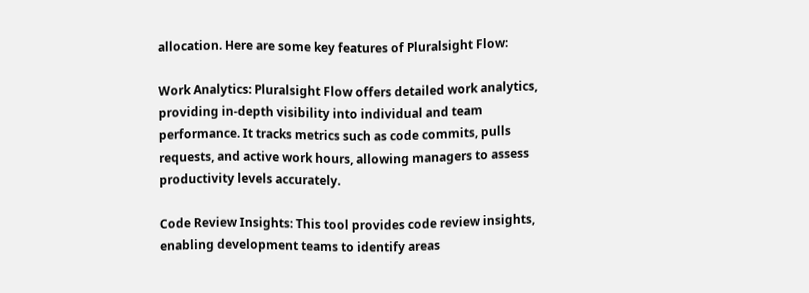allocation. Here are some key features of Pluralsight Flow:

Work Analytics: Pluralsight Flow offers detailed work analytics, providing in-depth visibility into individual and team performance. It tracks metrics such as code commits, pulls requests, and active work hours, allowing managers to assess productivity levels accurately.

Code Review Insights: This tool provides code review insights, enabling development teams to identify areas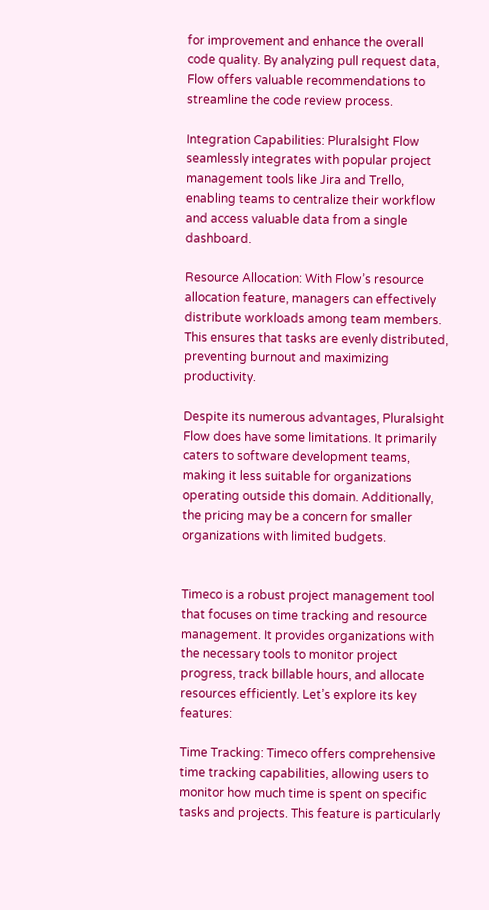for improvement and enhance the overall code quality. By analyzing pull request data, Flow offers valuable recommendations to streamline the code review process.

Integration Capabilities: Pluralsight Flow seamlessly integrates with popular project management tools like Jira and Trello, enabling teams to centralize their workflow and access valuable data from a single dashboard.

Resource Allocation: With Flow’s resource allocation feature, managers can effectively distribute workloads among team members. This ensures that tasks are evenly distributed, preventing burnout and maximizing productivity.

Despite its numerous advantages, Pluralsight Flow does have some limitations. It primarily caters to software development teams, making it less suitable for organizations operating outside this domain. Additionally, the pricing may be a concern for smaller organizations with limited budgets.


Timeco is a robust project management tool that focuses on time tracking and resource management. It provides organizations with the necessary tools to monitor project progress, track billable hours, and allocate resources efficiently. Let’s explore its key features:

Time Tracking: Timeco offers comprehensive time tracking capabilities, allowing users to monitor how much time is spent on specific tasks and projects. This feature is particularly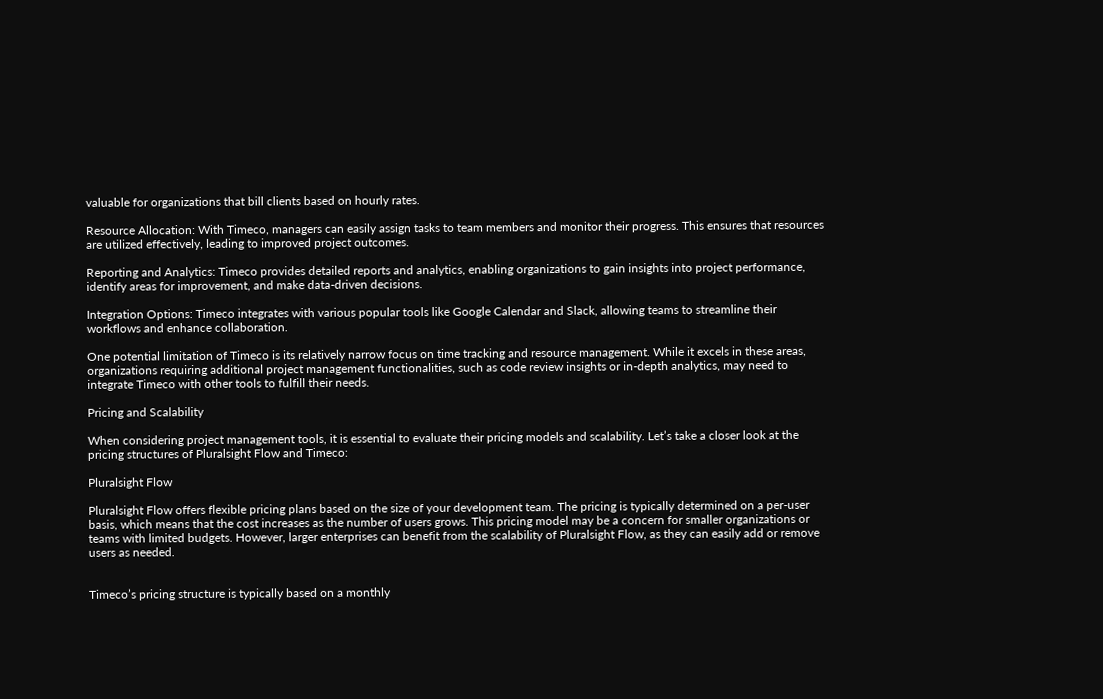valuable for organizations that bill clients based on hourly rates.

Resource Allocation: With Timeco, managers can easily assign tasks to team members and monitor their progress. This ensures that resources are utilized effectively, leading to improved project outcomes.

Reporting and Analytics: Timeco provides detailed reports and analytics, enabling organizations to gain insights into project performance, identify areas for improvement, and make data-driven decisions.

Integration Options: Timeco integrates with various popular tools like Google Calendar and Slack, allowing teams to streamline their workflows and enhance collaboration.

One potential limitation of Timeco is its relatively narrow focus on time tracking and resource management. While it excels in these areas, organizations requiring additional project management functionalities, such as code review insights or in-depth analytics, may need to integrate Timeco with other tools to fulfill their needs.

Pricing and Scalability

When considering project management tools, it is essential to evaluate their pricing models and scalability. Let’s take a closer look at the pricing structures of Pluralsight Flow and Timeco:

Pluralsight Flow

Pluralsight Flow offers flexible pricing plans based on the size of your development team. The pricing is typically determined on a per-user basis, which means that the cost increases as the number of users grows. This pricing model may be a concern for smaller organizations or teams with limited budgets. However, larger enterprises can benefit from the scalability of Pluralsight Flow, as they can easily add or remove users as needed.


Timeco’s pricing structure is typically based on a monthly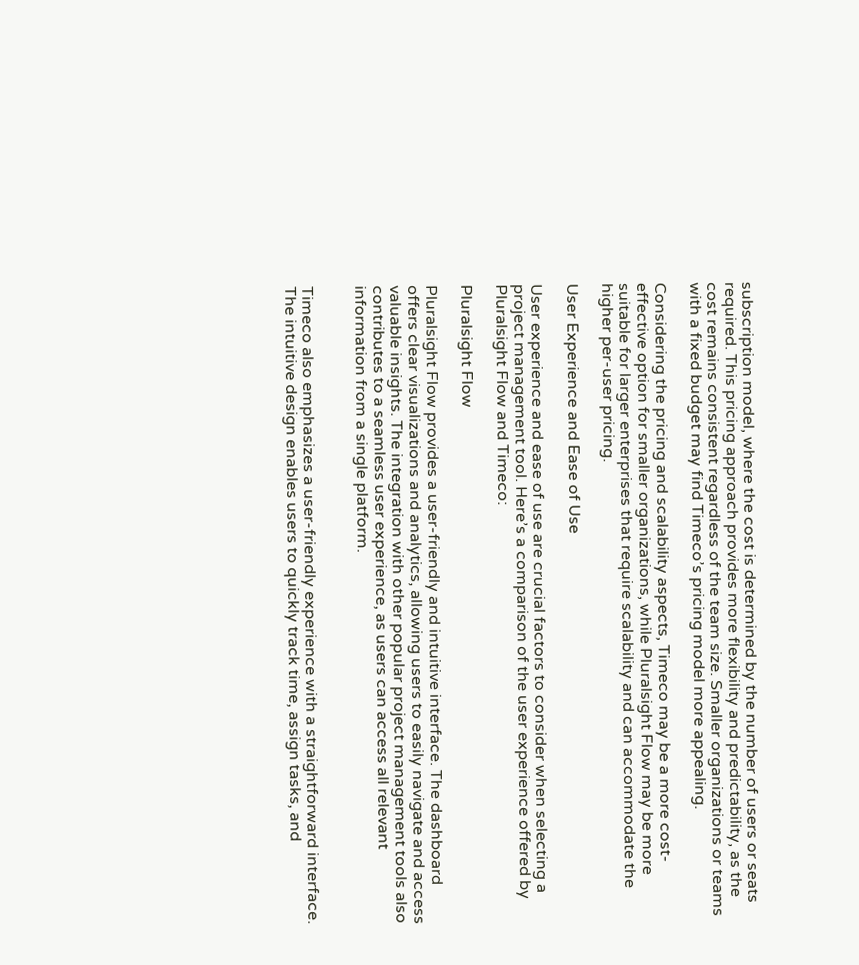subscription model, where the cost is determined by the number of users or seats required. This pricing approach provides more flexibility and predictability, as the cost remains consistent regardless of the team size. Smaller organizations or teams with a fixed budget may find Timeco’s pricing model more appealing.

Considering the pricing and scalability aspects, Timeco may be a more cost-effective option for smaller organizations, while Pluralsight Flow may be more suitable for larger enterprises that require scalability and can accommodate the higher per-user pricing.

User Experience and Ease of Use

User experience and ease of use are crucial factors to consider when selecting a project management tool. Here’s a comparison of the user experience offered by Pluralsight Flow and Timeco:

Pluralsight Flow

Pluralsight Flow provides a user-friendly and intuitive interface. The dashboard offers clear visualizations and analytics, allowing users to easily navigate and access valuable insights. The integration with other popular project management tools also contributes to a seamless user experience, as users can access all relevant information from a single platform.


Timeco also emphasizes a user-friendly experience with a straightforward interface. The intuitive design enables users to quickly track time, assign tasks, and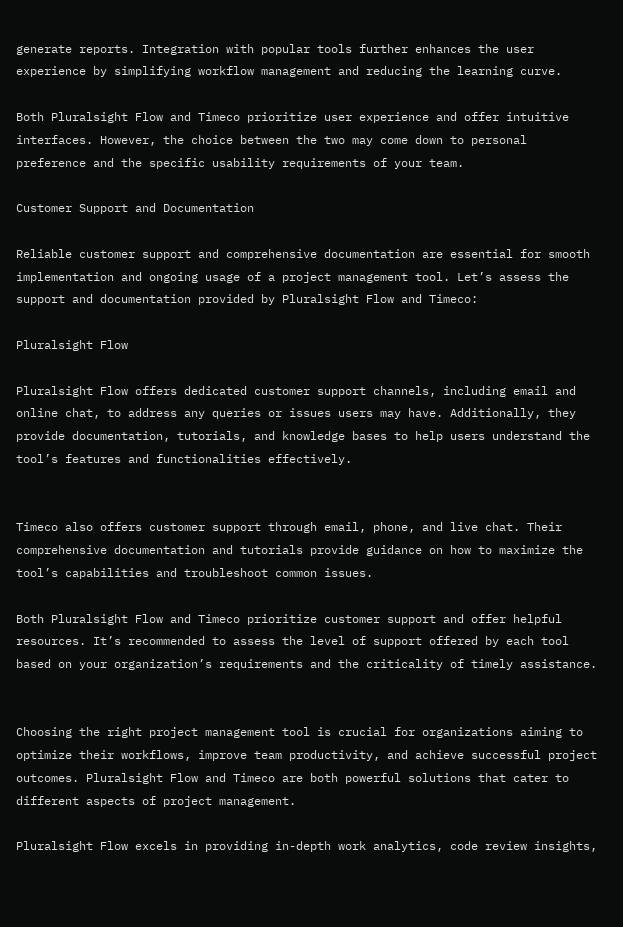generate reports. Integration with popular tools further enhances the user experience by simplifying workflow management and reducing the learning curve.

Both Pluralsight Flow and Timeco prioritize user experience and offer intuitive interfaces. However, the choice between the two may come down to personal preference and the specific usability requirements of your team.

Customer Support and Documentation

Reliable customer support and comprehensive documentation are essential for smooth implementation and ongoing usage of a project management tool. Let’s assess the support and documentation provided by Pluralsight Flow and Timeco:

Pluralsight Flow

Pluralsight Flow offers dedicated customer support channels, including email and online chat, to address any queries or issues users may have. Additionally, they provide documentation, tutorials, and knowledge bases to help users understand the tool’s features and functionalities effectively.


Timeco also offers customer support through email, phone, and live chat. Their comprehensive documentation and tutorials provide guidance on how to maximize the tool’s capabilities and troubleshoot common issues.

Both Pluralsight Flow and Timeco prioritize customer support and offer helpful resources. It’s recommended to assess the level of support offered by each tool based on your organization’s requirements and the criticality of timely assistance.


Choosing the right project management tool is crucial for organizations aiming to optimize their workflows, improve team productivity, and achieve successful project outcomes. Pluralsight Flow and Timeco are both powerful solutions that cater to different aspects of project management.

Pluralsight Flow excels in providing in-depth work analytics, code review insights,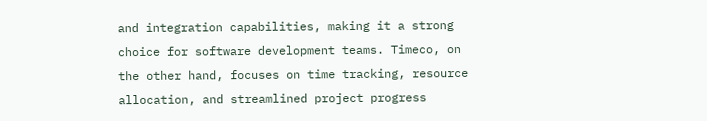and integration capabilities, making it a strong choice for software development teams. Timeco, on the other hand, focuses on time tracking, resource allocation, and streamlined project progress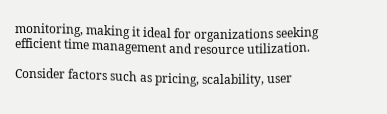monitoring, making it ideal for organizations seeking efficient time management and resource utilization.

Consider factors such as pricing, scalability, user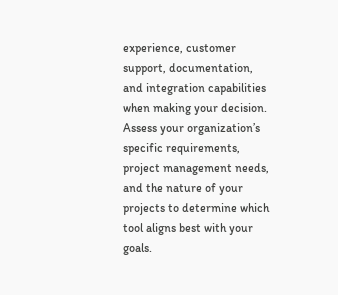experience, customer support, documentation, and integration capabilities when making your decision. Assess your organization’s specific requirements, project management needs, and the nature of your projects to determine which tool aligns best with your goals.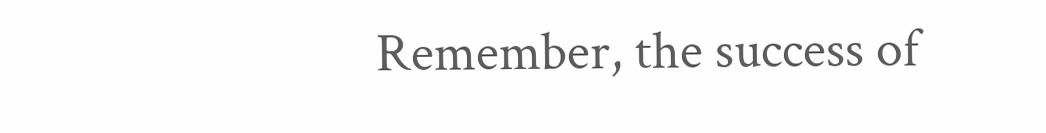Remember, the success of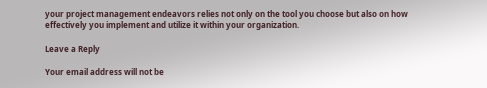your project management endeavors relies not only on the tool you choose but also on how effectively you implement and utilize it within your organization.

Leave a Reply

Your email address will not be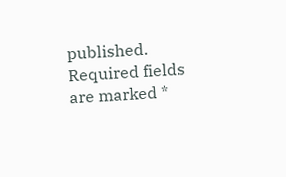published. Required fields are marked *